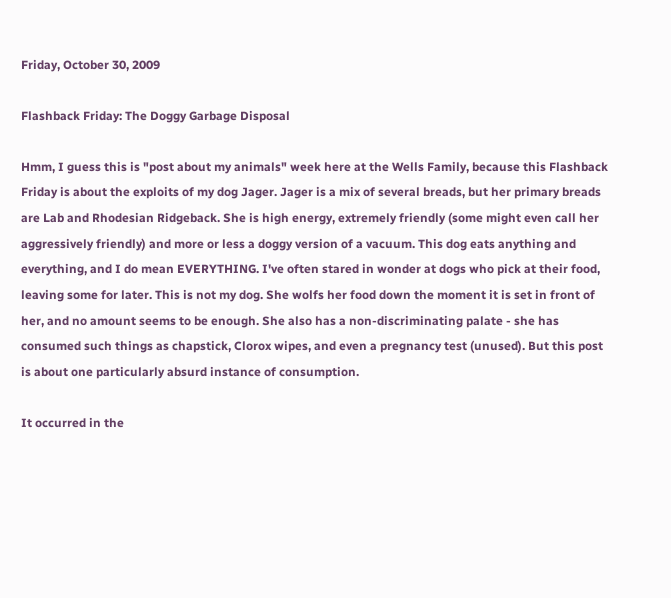Friday, October 30, 2009

Flashback Friday: The Doggy Garbage Disposal

Hmm, I guess this is "post about my animals" week here at the Wells Family, because this Flashback Friday is about the exploits of my dog Jager. Jager is a mix of several breads, but her primary breads are Lab and Rhodesian Ridgeback. She is high energy, extremely friendly (some might even call her aggressively friendly) and more or less a doggy version of a vacuum. This dog eats anything and everything, and I do mean EVERYTHING. I've often stared in wonder at dogs who pick at their food, leaving some for later. This is not my dog. She wolfs her food down the moment it is set in front of her, and no amount seems to be enough. She also has a non-discriminating palate - she has consumed such things as chapstick, Clorox wipes, and even a pregnancy test (unused). But this post is about one particularly absurd instance of consumption.

It occurred in the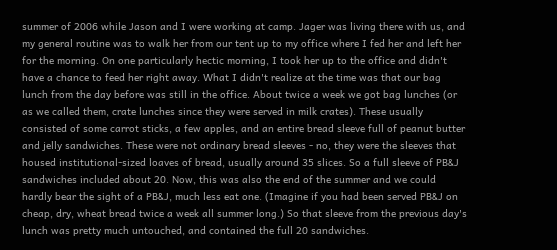summer of 2006 while Jason and I were working at camp. Jager was living there with us, and my general routine was to walk her from our tent up to my office where I fed her and left her for the morning. On one particularly hectic morning, I took her up to the office and didn't have a chance to feed her right away. What I didn't realize at the time was that our bag lunch from the day before was still in the office. About twice a week we got bag lunches (or as we called them, crate lunches since they were served in milk crates). These usually consisted of some carrot sticks, a few apples, and an entire bread sleeve full of peanut butter and jelly sandwiches. These were not ordinary bread sleeves - no, they were the sleeves that housed institutional-sized loaves of bread, usually around 35 slices. So a full sleeve of PB&J sandwiches included about 20. Now, this was also the end of the summer and we could hardly bear the sight of a PB&J, much less eat one. (Imagine if you had been served PB&J on cheap, dry, wheat bread twice a week all summer long.) So that sleeve from the previous day's lunch was pretty much untouched, and contained the full 20 sandwiches.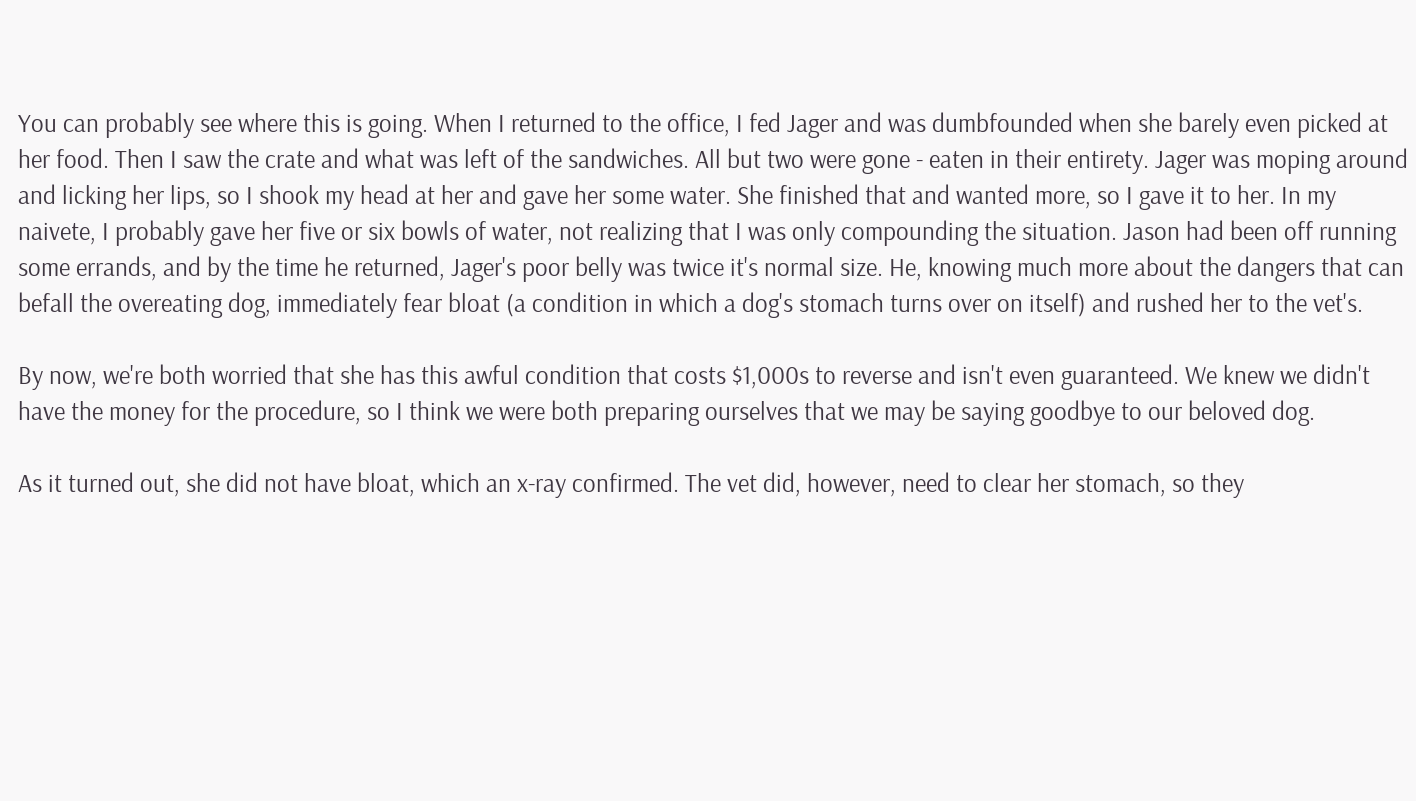You can probably see where this is going. When I returned to the office, I fed Jager and was dumbfounded when she barely even picked at her food. Then I saw the crate and what was left of the sandwiches. All but two were gone - eaten in their entirety. Jager was moping around and licking her lips, so I shook my head at her and gave her some water. She finished that and wanted more, so I gave it to her. In my naivete, I probably gave her five or six bowls of water, not realizing that I was only compounding the situation. Jason had been off running some errands, and by the time he returned, Jager's poor belly was twice it's normal size. He, knowing much more about the dangers that can befall the overeating dog, immediately fear bloat (a condition in which a dog's stomach turns over on itself) and rushed her to the vet's.

By now, we're both worried that she has this awful condition that costs $1,000s to reverse and isn't even guaranteed. We knew we didn't have the money for the procedure, so I think we were both preparing ourselves that we may be saying goodbye to our beloved dog.

As it turned out, she did not have bloat, which an x-ray confirmed. The vet did, however, need to clear her stomach, so they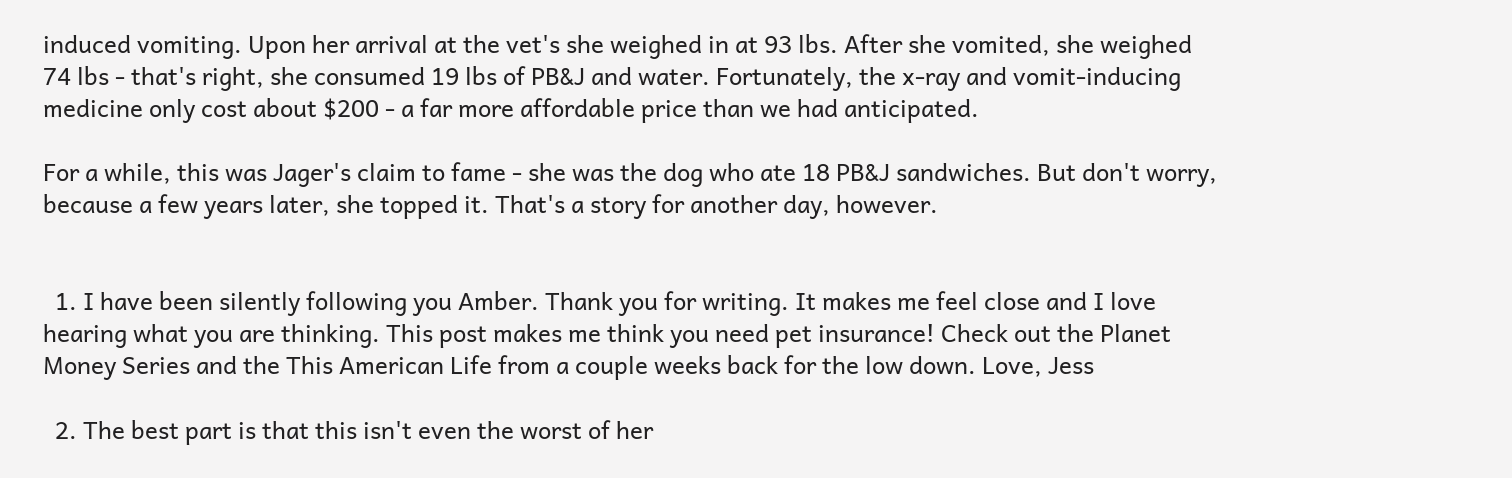induced vomiting. Upon her arrival at the vet's she weighed in at 93 lbs. After she vomited, she weighed 74 lbs - that's right, she consumed 19 lbs of PB&J and water. Fortunately, the x-ray and vomit-inducing medicine only cost about $200 - a far more affordable price than we had anticipated.

For a while, this was Jager's claim to fame - she was the dog who ate 18 PB&J sandwiches. But don't worry, because a few years later, she topped it. That's a story for another day, however.


  1. I have been silently following you Amber. Thank you for writing. It makes me feel close and I love hearing what you are thinking. This post makes me think you need pet insurance! Check out the Planet Money Series and the This American Life from a couple weeks back for the low down. Love, Jess

  2. The best part is that this isn't even the worst of her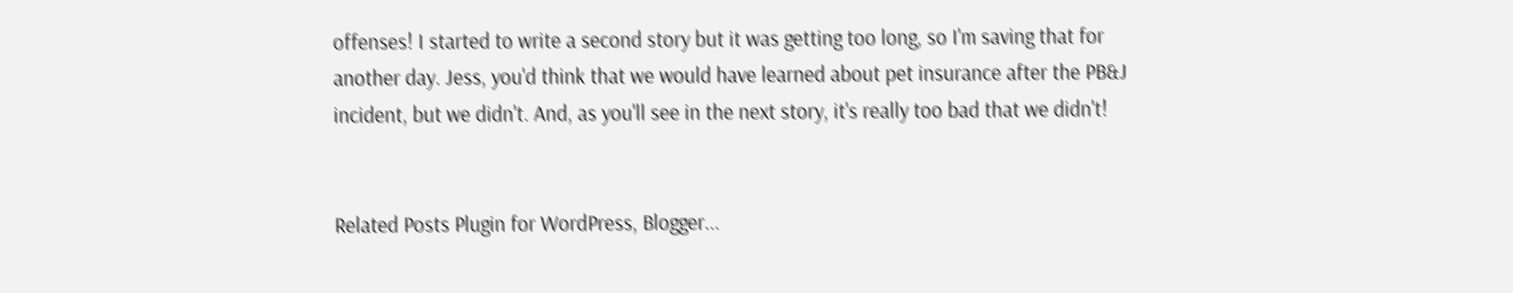offenses! I started to write a second story but it was getting too long, so I'm saving that for another day. Jess, you'd think that we would have learned about pet insurance after the PB&J incident, but we didn't. And, as you'll see in the next story, it's really too bad that we didn't!


Related Posts Plugin for WordPress, Blogger...